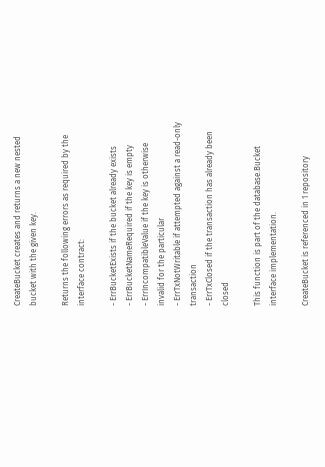CreateBucket creates and returns a new nested bucket with the given key.

Returns the following errors as required by the interface contract:

- ErrBucketExists if the bucket already exists
- ErrBucketNameRequired if the key is empty
- ErrIncompatibleValue if the key is otherwise invalid for the particular
- ErrTxNotWritable if attempted against a read-only transaction
- ErrTxClosed if the transaction has already been closed

This function is part of the database.Bucket interface implementation.

CreateBucket is referenced in 1 repository